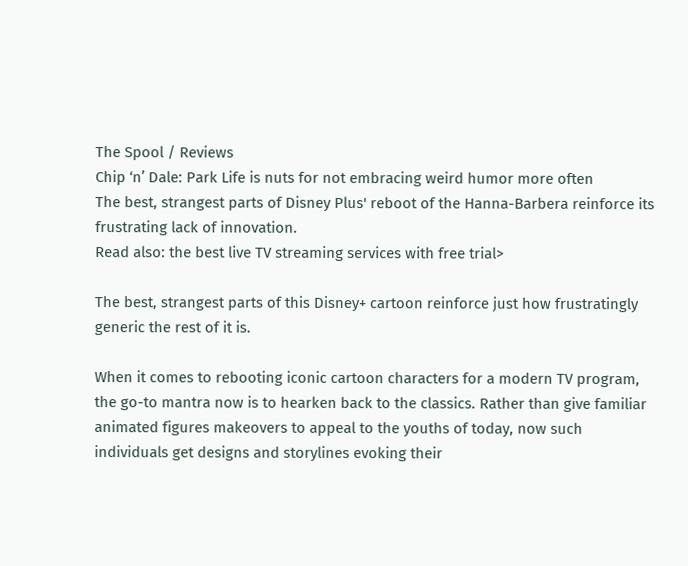The Spool / Reviews
Chip ‘n’ Dale: Park Life is nuts for not embracing weird humor more often
The best, strangest parts of Disney Plus' reboot of the Hanna-Barbera reinforce its frustrating lack of innovation.
Read also: the best live TV streaming services with free trial>

The best, strangest parts of this Disney+ cartoon reinforce just how frustratingly generic the rest of it is.

When it comes to rebooting iconic cartoon characters for a modern TV program, the go-to mantra now is to hearken back to the classics. Rather than give familiar animated figures makeovers to appeal to the youths of today, now such individuals get designs and storylines evoking their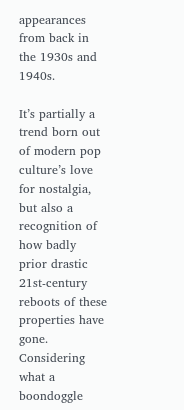appearances from back in the 1930s and 1940s.

It’s partially a trend born out of modern pop culture’s love for nostalgia, but also a recognition of how badly prior drastic 21st-century reboots of these properties have gone. Considering what a boondoggle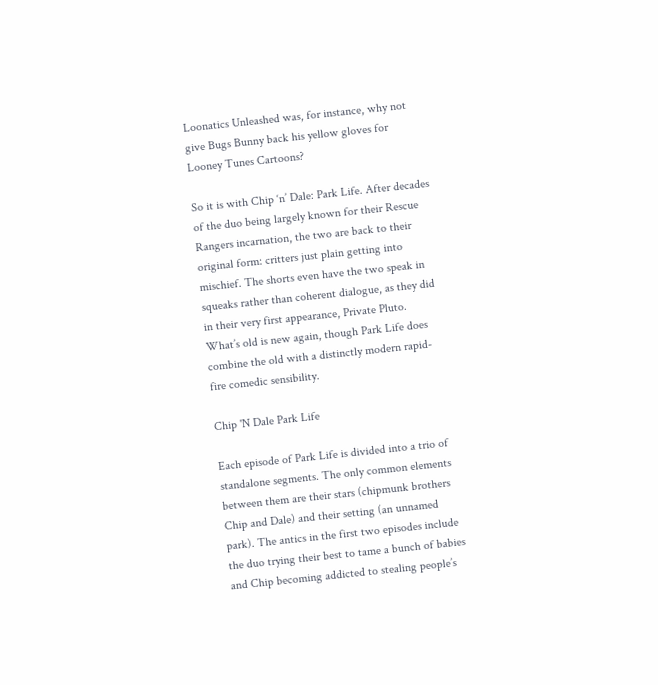Loonatics Unleashed was, for instance, why not give Bugs Bunny back his yellow gloves for Looney Tunes Cartoons?

So it is with Chip ‘n’ Dale: Park Life. After decades of the duo being largely known for their Rescue Rangers incarnation, the two are back to their original form: critters just plain getting into mischief. The shorts even have the two speak in squeaks rather than coherent dialogue, as they did in their very first appearance, Private Pluto. What’s old is new again, though Park Life does combine the old with a distinctly modern rapid-fire comedic sensibility.

Chip 'N Dale Park Life

Each episode of Park Life is divided into a trio of standalone segments. The only common elements between them are their stars (chipmunk brothers Chip and Dale) and their setting (an unnamed park). The antics in the first two episodes include the duo trying their best to tame a bunch of babies and Chip becoming addicted to stealing people’s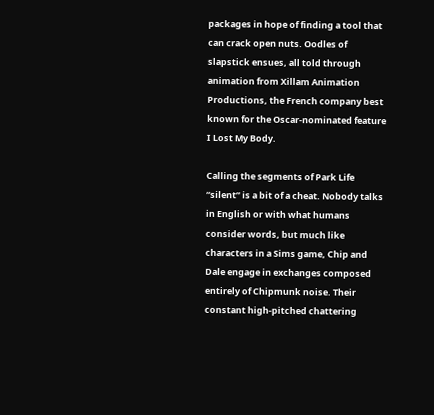packages in hope of finding a tool that can crack open nuts. Oodles of slapstick ensues, all told through animation from Xillam Animation Productions, the French company best known for the Oscar-nominated feature I Lost My Body.

Calling the segments of Park Life “silent” is a bit of a cheat. Nobody talks in English or with what humans consider words, but much like characters in a Sims game, Chip and Dale engage in exchanges composed entirely of Chipmunk noise. Their constant high-pitched chattering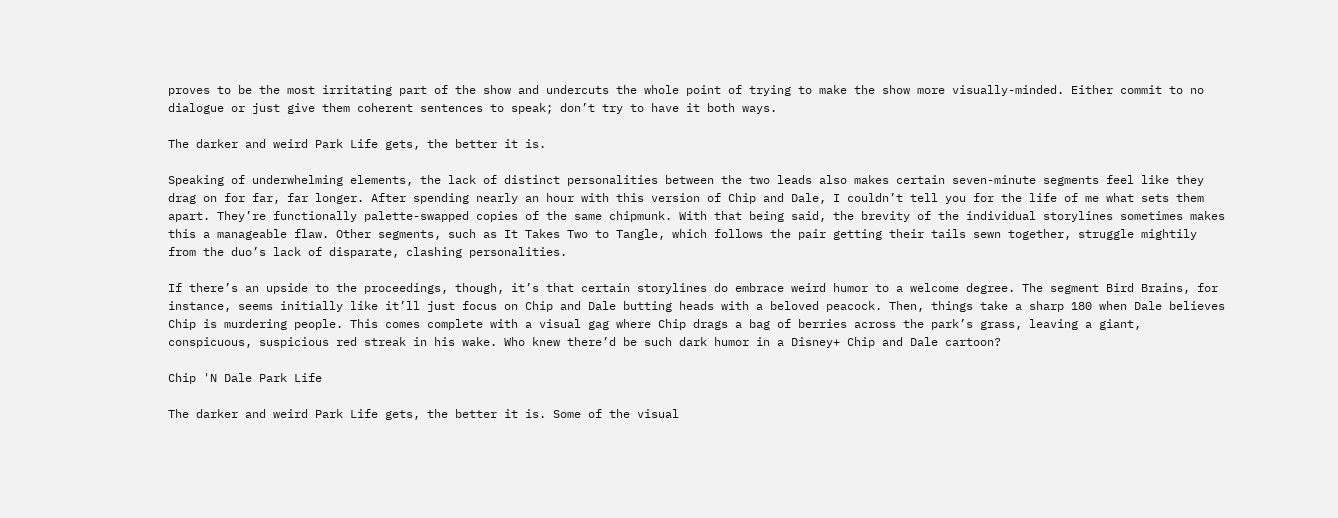proves to be the most irritating part of the show and undercuts the whole point of trying to make the show more visually-minded. Either commit to no dialogue or just give them coherent sentences to speak; don’t try to have it both ways.

The darker and weird Park Life gets, the better it is.

Speaking of underwhelming elements, the lack of distinct personalities between the two leads also makes certain seven-minute segments feel like they drag on for far, far longer. After spending nearly an hour with this version of Chip and Dale, I couldn’t tell you for the life of me what sets them apart. They’re functionally palette-swapped copies of the same chipmunk. With that being said, the brevity of the individual storylines sometimes makes this a manageable flaw. Other segments, such as It Takes Two to Tangle, which follows the pair getting their tails sewn together, struggle mightily from the duo’s lack of disparate, clashing personalities.

If there’s an upside to the proceedings, though, it’s that certain storylines do embrace weird humor to a welcome degree. The segment Bird Brains, for instance, seems initially like it’ll just focus on Chip and Dale butting heads with a beloved peacock. Then, things take a sharp 180 when Dale believes Chip is murdering people. This comes complete with a visual gag where Chip drags a bag of berries across the park’s grass, leaving a giant, conspicuous, suspicious red streak in his wake. Who knew there’d be such dark humor in a Disney+ Chip and Dale cartoon?

Chip 'N Dale Park Life

The darker and weird Park Life gets, the better it is. Some of the visual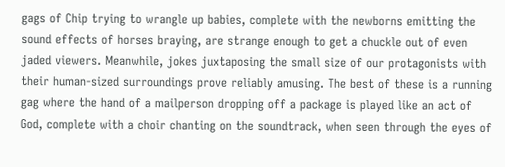gags of Chip trying to wrangle up babies, complete with the newborns emitting the sound effects of horses braying, are strange enough to get a chuckle out of even jaded viewers. Meanwhile, jokes juxtaposing the small size of our protagonists with their human-sized surroundings prove reliably amusing. The best of these is a running gag where the hand of a mailperson dropping off a package is played like an act of God, complete with a choir chanting on the soundtrack, when seen through the eyes of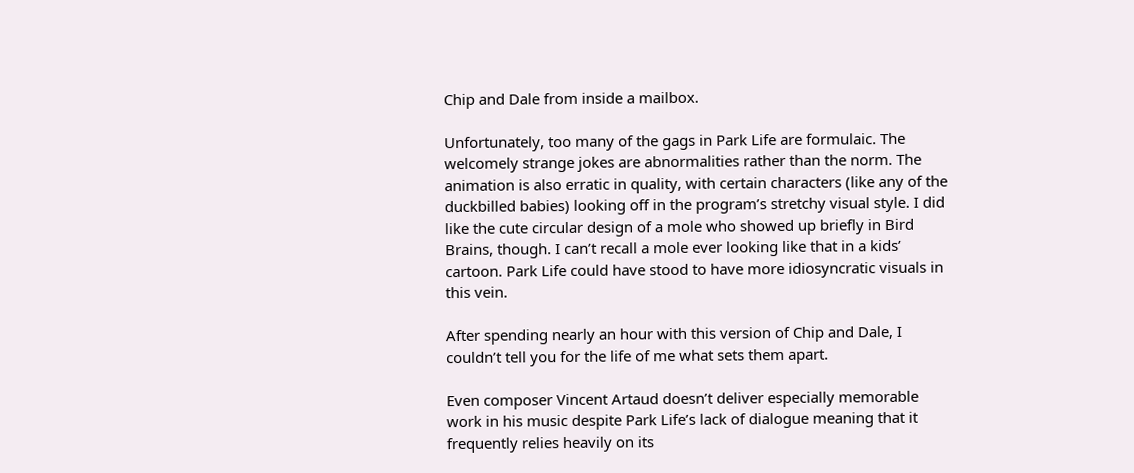Chip and Dale from inside a mailbox.

Unfortunately, too many of the gags in Park Life are formulaic. The welcomely strange jokes are abnormalities rather than the norm. The animation is also erratic in quality, with certain characters (like any of the duckbilled babies) looking off in the program’s stretchy visual style. I did like the cute circular design of a mole who showed up briefly in Bird Brains, though. I can’t recall a mole ever looking like that in a kids’ cartoon. Park Life could have stood to have more idiosyncratic visuals in this vein.

After spending nearly an hour with this version of Chip and Dale, I couldn’t tell you for the life of me what sets them apart.

Even composer Vincent Artaud doesn’t deliver especially memorable work in his music despite Park Life’s lack of dialogue meaning that it frequently relies heavily on its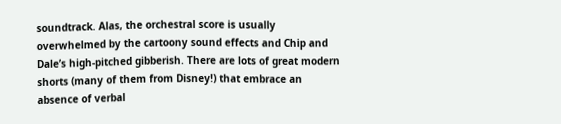soundtrack. Alas, the orchestral score is usually overwhelmed by the cartoony sound effects and Chip and Dale’s high-pitched gibberish. There are lots of great modern shorts (many of them from Disney!) that embrace an absence of verbal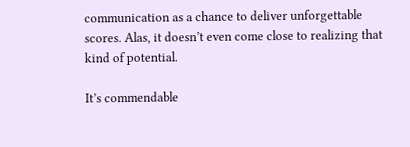communication as a chance to deliver unforgettable scores. Alas, it doesn’t even come close to realizing that kind of potential.

It’s commendable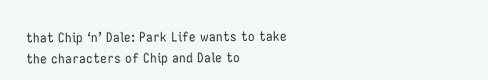that Chip ‘n’ Dale: Park Life wants to take the characters of Chip and Dale to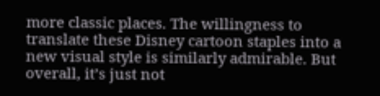more classic places. The willingness to translate these Disney cartoon staples into a new visual style is similarly admirable. But overall, it’s just not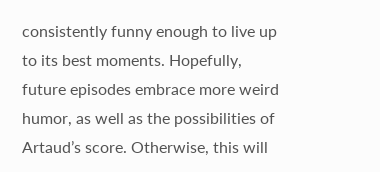consistently funny enough to live up to its best moments. Hopefully, future episodes embrace more weird humor, as well as the possibilities of Artaud’s score. Otherwise, this will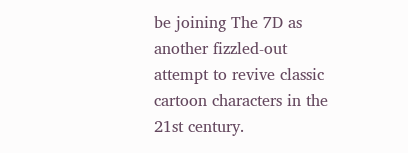be joining The 7D as another fizzled-out attempt to revive classic cartoon characters in the 21st century.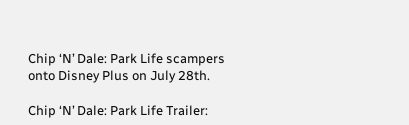Chip ‘N’ Dale: Park Life scampers onto Disney Plus on July 28th.

Chip ‘N’ Dale: Park Life Trailer: